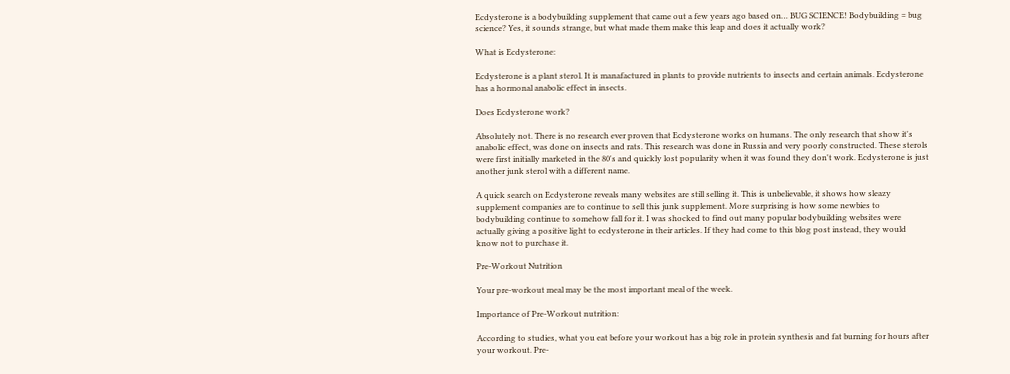Ecdysterone is a bodybuilding supplement that came out a few years ago based on… BUG SCIENCE! Bodybuilding = bug science? Yes, it sounds strange, but what made them make this leap and does it actually work?

What is Ecdysterone:

Ecdysterone is a plant sterol. It is manafactured in plants to provide nutrients to insects and certain animals. Ecdysterone has a hormonal anabolic effect in insects.

Does Ecdysterone work?

Absolutely not. There is no research ever proven that Ecdysterone works on humans. The only research that show it's anabolic effect, was done on insects and rats. This research was done in Russia and very poorly constructed. These sterols were first initially marketed in the 80's and quickly lost popularity when it was found they don't work. Ecdysterone is just another junk sterol with a different name.

A quick search on Ecdysterone reveals many websites are still selling it. This is unbelievable, it shows how sleazy supplement companies are to continue to sell this junk supplement. More surprising is how some newbies to bodybuilding continue to somehow fall for it. I was shocked to find out many popular bodybuilding websites were actually giving a positive light to ecdysterone in their articles. If they had come to this blog post instead, they would know not to purchase it.

Pre-Workout Nutrition

Your pre-workout meal may be the most important meal of the week.

Importance of Pre-Workout nutrition:

According to studies, what you eat before your workout has a big role in protein synthesis and fat burning for hours after your workout. Pre-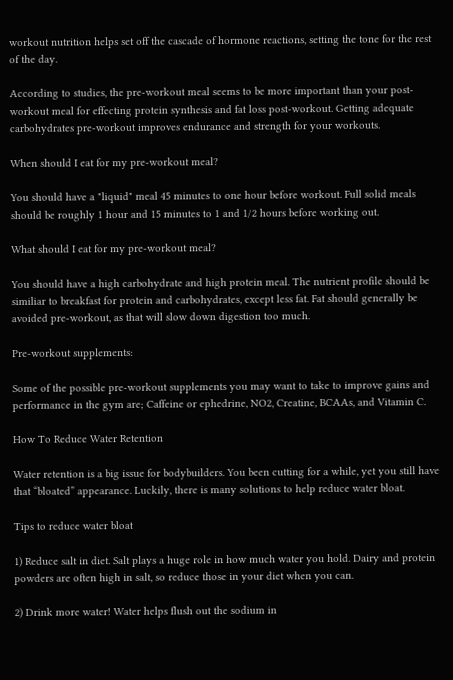workout nutrition helps set off the cascade of hormone reactions, setting the tone for the rest of the day.

According to studies, the pre-workout meal seems to be more important than your post-workout meal for effecting protein synthesis and fat loss post-workout. Getting adequate carbohydrates pre-workout improves endurance and strength for your workouts.

When should I eat for my pre-workout meal?

You should have a "liquid" meal 45 minutes to one hour before workout. Full solid meals should be roughly 1 hour and 15 minutes to 1 and 1/2 hours before working out.

What should I eat for my pre-workout meal?

You should have a high carbohydrate and high protein meal. The nutrient profile should be similiar to breakfast for protein and carbohydrates, except less fat. Fat should generally be avoided pre-workout, as that will slow down digestion too much.

Pre-workout supplements:

Some of the possible pre-workout supplements you may want to take to improve gains and performance in the gym are; Caffeine or ephedrine, NO2, Creatine, BCAAs, and Vitamin C.

How To Reduce Water Retention

Water retention is a big issue for bodybuilders. You been cutting for a while, yet you still have that “bloated” appearance. Luckily, there is many solutions to help reduce water bloat.

Tips to reduce water bloat

1) Reduce salt in diet. Salt plays a huge role in how much water you hold. Dairy and protein powders are often high in salt, so reduce those in your diet when you can.

2) Drink more water! Water helps flush out the sodium in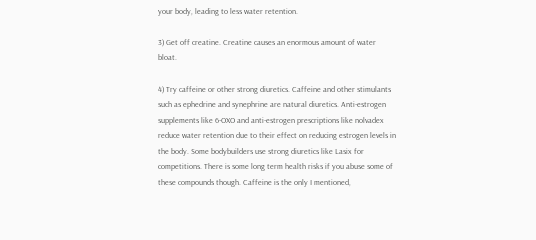your body, leading to less water retention.

3) Get off creatine. Creatine causes an enormous amount of water bloat.

4) Try caffeine or other strong diuretics. Caffeine and other stimulants such as ephedrine and synephrine are natural diuretics. Anti-estrogen supplements like 6-OXO and anti-estrogen prescriptions like nolvadex reduce water retention due to their effect on reducing estrogen levels in the body. Some bodybuilders use strong diuretics like Lasix for competitions. There is some long term health risks if you abuse some of these compounds though. Caffeine is the only I mentioned,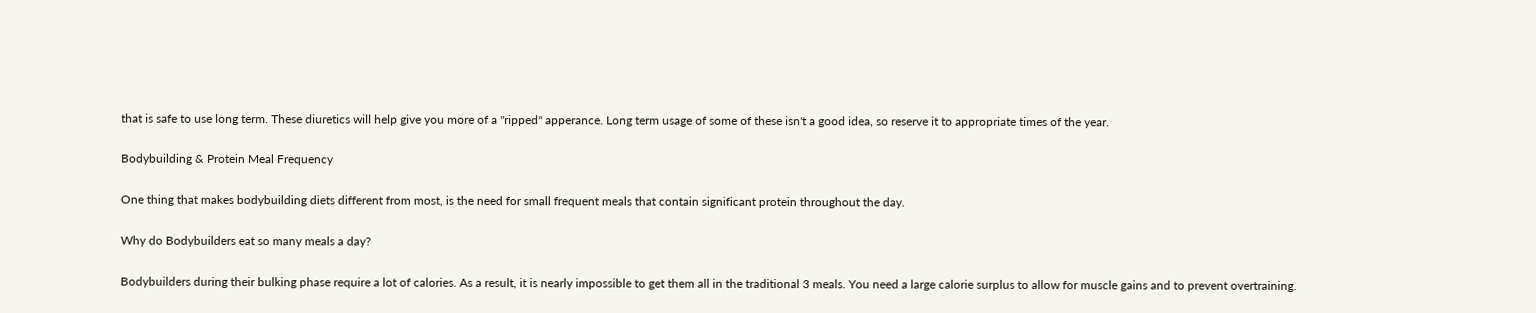that is safe to use long term. These diuretics will help give you more of a "ripped" apperance. Long term usage of some of these isn't a good idea, so reserve it to appropriate times of the year.

Bodybuilding & Protein Meal Frequency

One thing that makes bodybuilding diets different from most, is the need for small frequent meals that contain significant protein throughout the day.

Why do Bodybuilders eat so many meals a day?

Bodybuilders during their bulking phase require a lot of calories. As a result, it is nearly impossible to get them all in the traditional 3 meals. You need a large calorie surplus to allow for muscle gains and to prevent overtraining.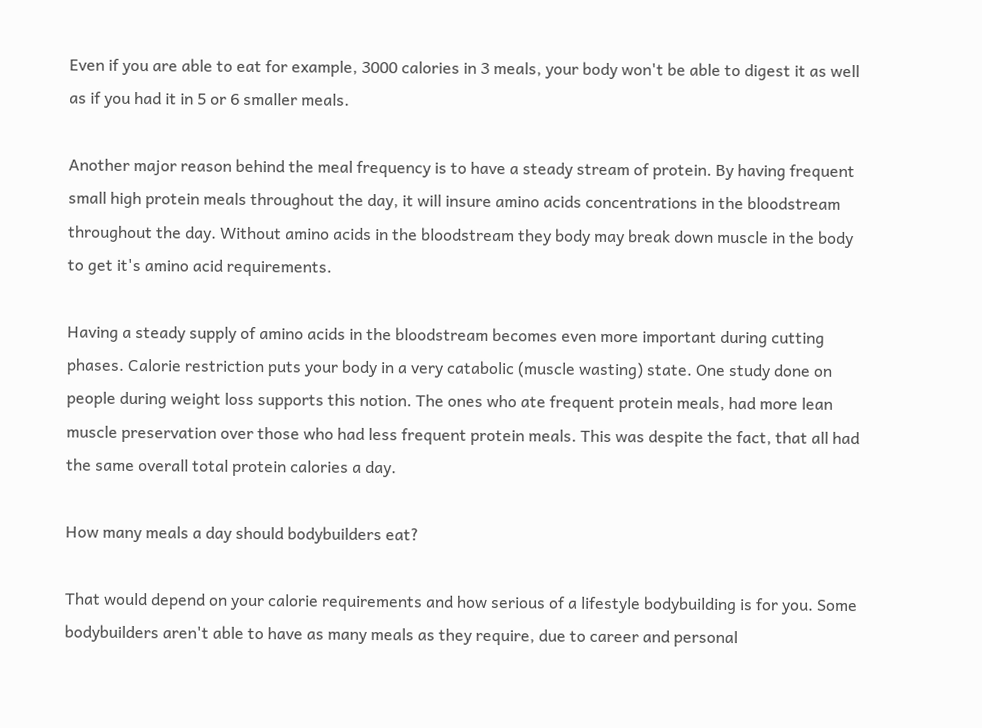Even if you are able to eat for example, 3000 calories in 3 meals, your body won't be able to digest it as well as if you had it in 5 or 6 smaller meals.

Another major reason behind the meal frequency is to have a steady stream of protein. By having frequent small high protein meals throughout the day, it will insure amino acids concentrations in the bloodstream throughout the day. Without amino acids in the bloodstream they body may break down muscle in the body to get it's amino acid requirements.

Having a steady supply of amino acids in the bloodstream becomes even more important during cutting phases. Calorie restriction puts your body in a very catabolic (muscle wasting) state. One study done on people during weight loss supports this notion. The ones who ate frequent protein meals, had more lean muscle preservation over those who had less frequent protein meals. This was despite the fact, that all had the same overall total protein calories a day.

How many meals a day should bodybuilders eat?

That would depend on your calorie requirements and how serious of a lifestyle bodybuilding is for you. Some bodybuilders aren't able to have as many meals as they require, due to career and personal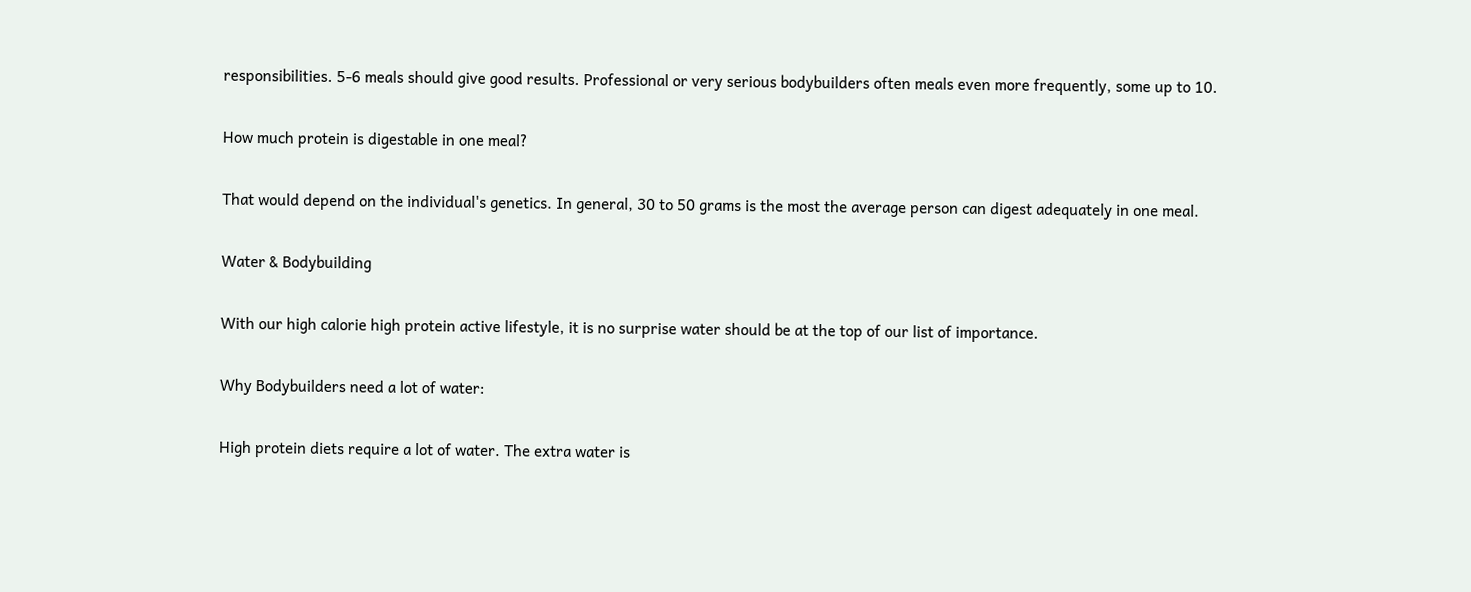responsibilities. 5-6 meals should give good results. Professional or very serious bodybuilders often meals even more frequently, some up to 10.

How much protein is digestable in one meal?

That would depend on the individual's genetics. In general, 30 to 50 grams is the most the average person can digest adequately in one meal.

Water & Bodybuilding

With our high calorie high protein active lifestyle, it is no surprise water should be at the top of our list of importance.

Why Bodybuilders need a lot of water:

High protein diets require a lot of water. The extra water is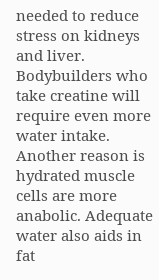needed to reduce stress on kidneys and liver. Bodybuilders who take creatine will require even more water intake. Another reason is hydrated muscle cells are more anabolic. Adequate water also aids in fat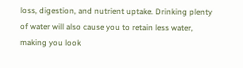loss, digestion, and nutrient uptake. Drinking plenty of water will also cause you to retain less water, making you look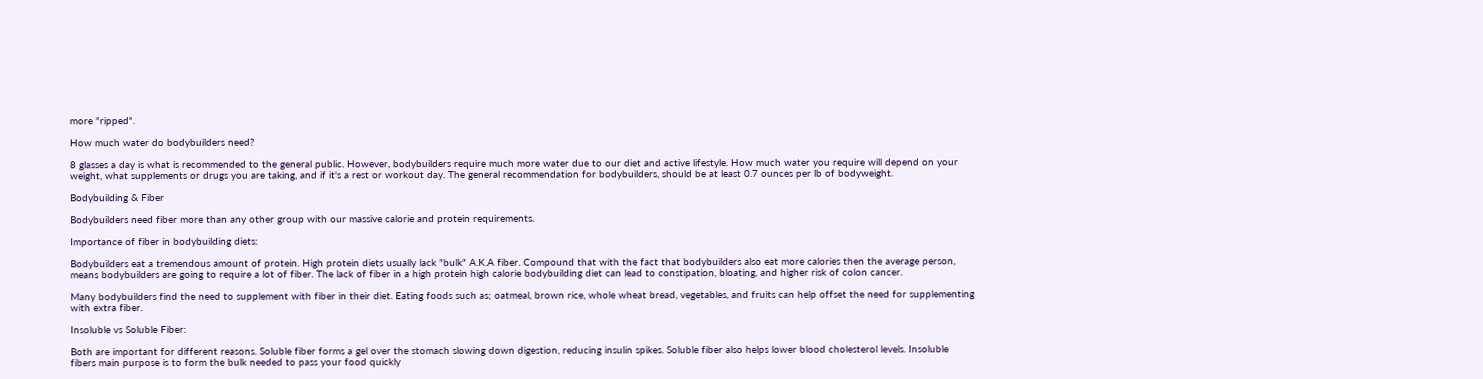more "ripped".

How much water do bodybuilders need?

8 glasses a day is what is recommended to the general public. However, bodybuilders require much more water due to our diet and active lifestyle. How much water you require will depend on your weight, what supplements or drugs you are taking, and if it's a rest or workout day. The general recommendation for bodybuilders, should be at least 0.7 ounces per lb of bodyweight.

Bodybuilding & Fiber

Bodybuilders need fiber more than any other group with our massive calorie and protein requirements.

Importance of fiber in bodybuilding diets:

Bodybuilders eat a tremendous amount of protein. High protein diets usually lack "bulk" A.K.A fiber. Compound that with the fact that bodybuilders also eat more calories then the average person, means bodybuilders are going to require a lot of fiber. The lack of fiber in a high protein high calorie bodybuilding diet can lead to constipation, bloating, and higher risk of colon cancer.

Many bodybuilders find the need to supplement with fiber in their diet. Eating foods such as; oatmeal, brown rice, whole wheat bread, vegetables, and fruits can help offset the need for supplementing
with extra fiber.

Insoluble vs Soluble Fiber:

Both are important for different reasons. Soluble fiber forms a gel over the stomach slowing down digestion, reducing insulin spikes. Soluble fiber also helps lower blood cholesterol levels. Insoluble fibers main purpose is to form the bulk needed to pass your food quickly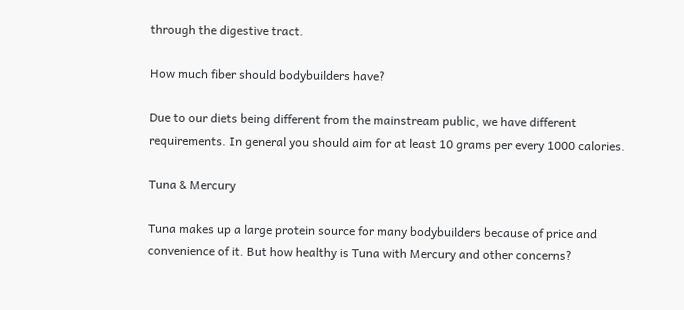through the digestive tract.

How much fiber should bodybuilders have?

Due to our diets being different from the mainstream public, we have different requirements. In general you should aim for at least 10 grams per every 1000 calories.

Tuna & Mercury

Tuna makes up a large protein source for many bodybuilders because of price and convenience of it. But how healthy is Tuna with Mercury and other concerns?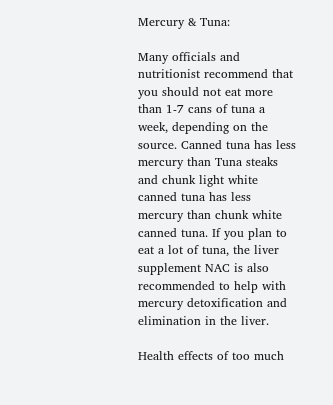Mercury & Tuna:

Many officials and nutritionist recommend that you should not eat more than 1-7 cans of tuna a week, depending on the source. Canned tuna has less mercury than Tuna steaks and chunk light white canned tuna has less mercury than chunk white canned tuna. If you plan to eat a lot of tuna, the liver supplement NAC is also recommended to help with mercury detoxification and elimination in the liver.

Health effects of too much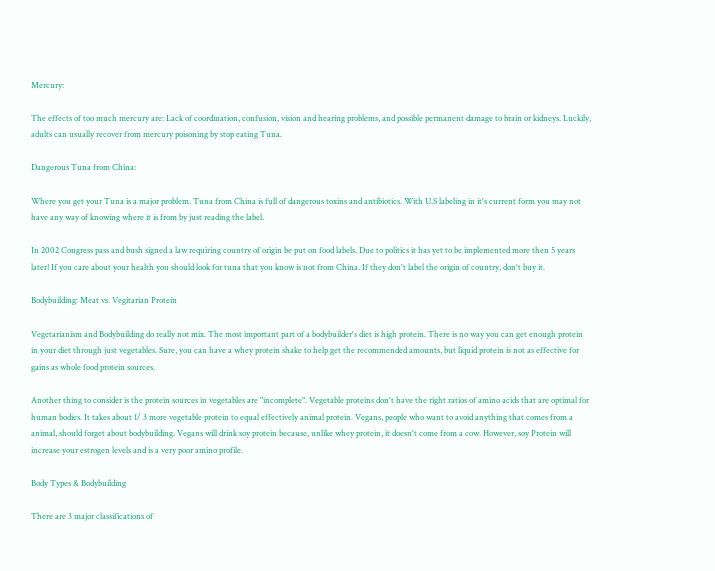Mercury:

The effects of too much mercury are: Lack of coordination, confusion, vision and hearing problems, and possible permanent damage to brain or kidneys. Luckily, adults can usually recover from mercury poisoning by stop eating Tuna.

Dangerous Tuna from China:

Where you get your Tuna is a major problem. Tuna from China is full of dangerous toxins and antibiotics. With U.S labeling in it's current form you may not have any way of knowing where it is from by just reading the label.

In 2002 Congress pass and bush signed a law requiring country of origin be put on food labels. Due to politics it has yet to be implemented more then 5 years later! If you care about your health you should look for tuna that you know is not from China. If they don't label the origin of country, don't buy it.

Bodybuilding: Meat vs. Vegitarian Protein

Vegetarianism and Bodybuilding do really not mix. The most important part of a bodybuilder's diet is high protein. There is no way you can get enough protein in your diet through just vegetables. Sure, you can have a whey protein shake to help get the recommended amounts, but liquid protein is not as effective for gains as whole food protein sources.

Another thing to consider is the protein sources in vegetables are "incomplete". Vegetable proteins don't have the right ratios of amino acids that are optimal for human bodies. It takes about 1/ 3 more vegetable protein to equal effectively animal protein. Vegans, people who want to avoid anything that comes from a animal, should forget about bodybuilding. Vegans will drink soy protein because, unlike whey protein, it doesn't come from a cow. However, soy Protein will increase your estrogen levels and is a very poor amino profile.

Body Types & Bodybuilding

There are 3 major classifications of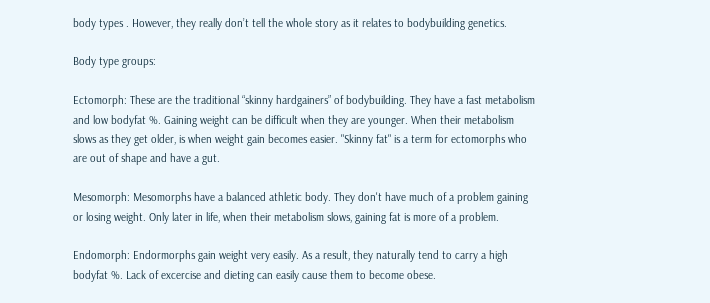body types . However, they really don’t tell the whole story as it relates to bodybuilding genetics.

Body type groups:

Ectomorph: These are the traditional “skinny hardgainers” of bodybuilding. They have a fast metabolism and low bodyfat %. Gaining weight can be difficult when they are younger. When their metabolism slows as they get older, is when weight gain becomes easier. "Skinny fat" is a term for ectomorphs who are out of shape and have a gut.

Mesomorph: Mesomorphs have a balanced athletic body. They don't have much of a problem gaining or losing weight. Only later in life, when their metabolism slows, gaining fat is more of a problem.

Endomorph: Endormorphs gain weight very easily. As a result, they naturally tend to carry a high bodyfat %. Lack of excercise and dieting can easily cause them to become obese.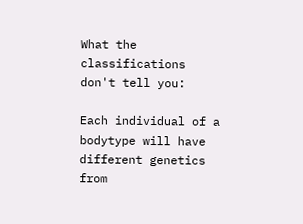What the classifications don't tell you:

Each individual of a bodytype will have different genetics from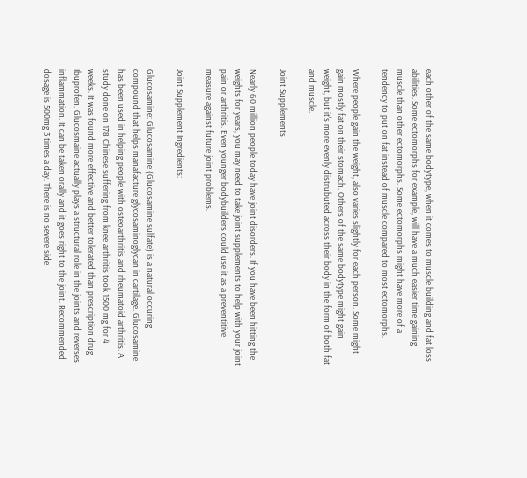each other of the same bodytype, when it comes to muscle building and fat loss abilities. Some ectomorphs for example, will have a much easier time gaining muscle than other ectomorphs. Some ectomorphs might have more of a tendency to put on fat instead of muscle compared to most ectomorphs.

Where people gain the weight, also varies slightly for each person. Some might gain mostly fat on their stomach. Others of the same bodytype might gain weight, but it's more evenly distrubuted across their body in the form of both fat and muscle.

Joint Supplements

Nearly 60 million people today have joint disorders. If you have been hitting the weights for years, you may need to take joint supplements to help with your joint pain or arthritis. Even younger bodybuilders could use it as a preventitive measure against future joint problems.

Joint Supplement Ingredients:

Glucosamine: Glucosamine (Glucosamine sulfate) is a natural occuring compound that helps manafacture glycosaminoglycan in cartilage. Glucosamine has been used in helping people with osteoarthritis and rheumatoid arthritis. A study done on 178 Chinese suffering from knee arthritis took 1500 mg for 4 weeks. It was found more effective and better tolerated than prescription drug Ibuprofen. Glucosmaine actually plays a structural role in the joints and reverses inflammation. It can be taken orally and it goes right to the joint. Recommended dosage is 500mg 3 times a day. There is no severe side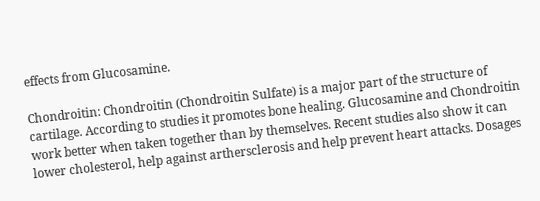effects from Glucosamine.

Chondroitin: Chondroitin (Chondroitin Sulfate) is a major part of the structure of cartilage. According to studies it promotes bone healing. Glucosamine and Chondroitin work better when taken together than by themselves. Recent studies also show it can lower cholesterol, help against arthersclerosis and help prevent heart attacks. Dosages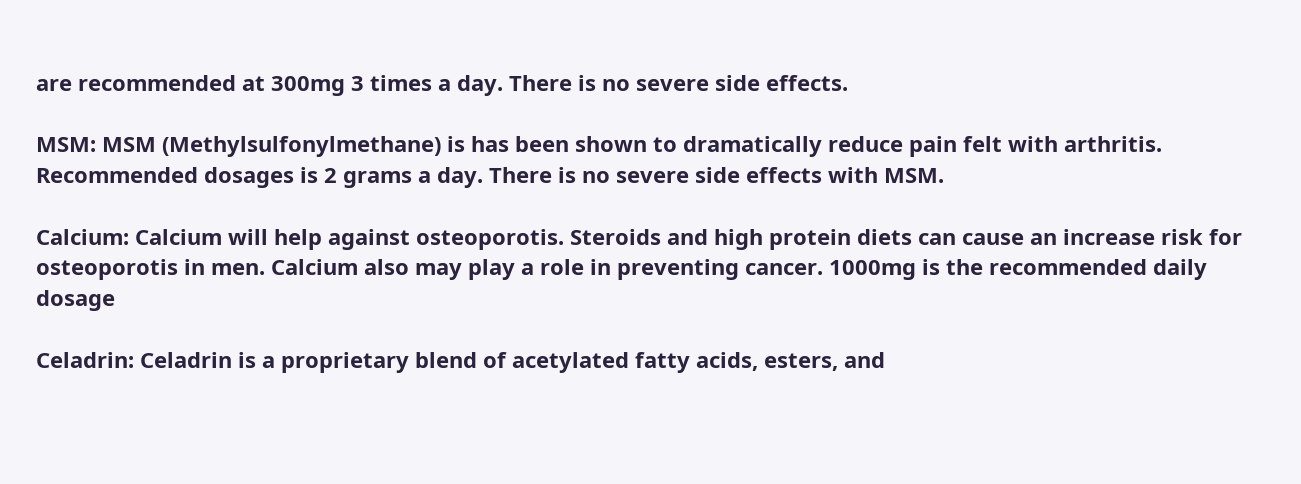are recommended at 300mg 3 times a day. There is no severe side effects.

MSM: MSM (Methylsulfonylmethane) is has been shown to dramatically reduce pain felt with arthritis. Recommended dosages is 2 grams a day. There is no severe side effects with MSM.

Calcium: Calcium will help against osteoporotis. Steroids and high protein diets can cause an increase risk for osteoporotis in men. Calcium also may play a role in preventing cancer. 1000mg is the recommended daily dosage

Celadrin: Celadrin is a proprietary blend of acetylated fatty acids, esters, and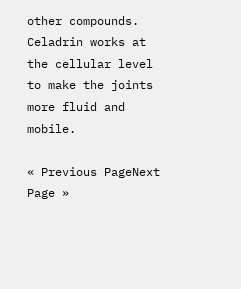other compounds. Celadrin works at the cellular level to make the joints more fluid and mobile.

« Previous PageNext Page »